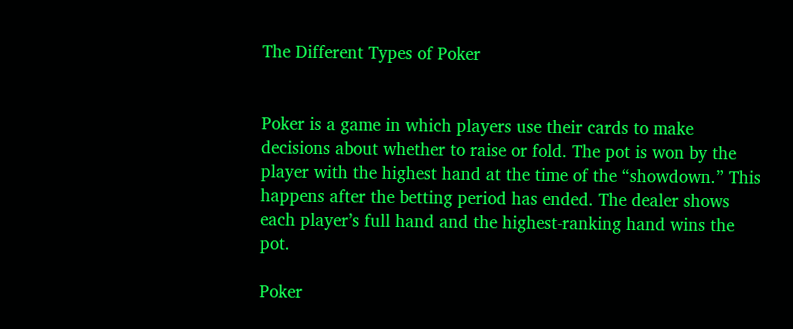The Different Types of Poker


Poker is a game in which players use their cards to make decisions about whether to raise or fold. The pot is won by the player with the highest hand at the time of the “showdown.” This happens after the betting period has ended. The dealer shows each player’s full hand and the highest-ranking hand wins the pot.

Poker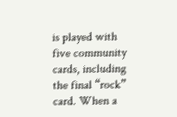is played with five community cards, including the final “rock” card. When a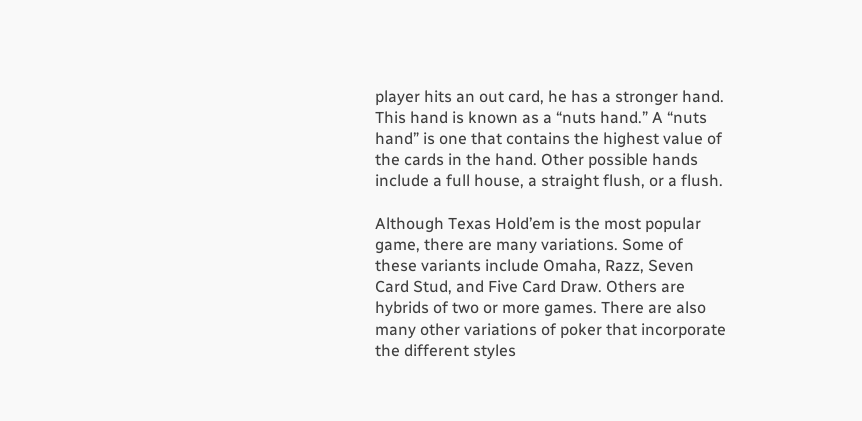player hits an out card, he has a stronger hand. This hand is known as a “nuts hand.” A “nuts hand” is one that contains the highest value of the cards in the hand. Other possible hands include a full house, a straight flush, or a flush.

Although Texas Hold’em is the most popular game, there are many variations. Some of these variants include Omaha, Razz, Seven Card Stud, and Five Card Draw. Others are hybrids of two or more games. There are also many other variations of poker that incorporate the different styles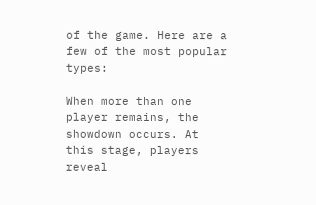of the game. Here are a few of the most popular types:

When more than one player remains, the showdown occurs. At this stage, players reveal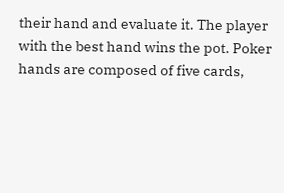their hand and evaluate it. The player with the best hand wins the pot. Poker hands are composed of five cards,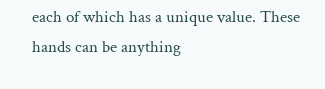each of which has a unique value. These hands can be anything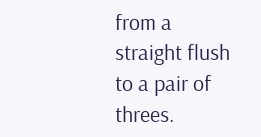from a straight flush to a pair of threes.